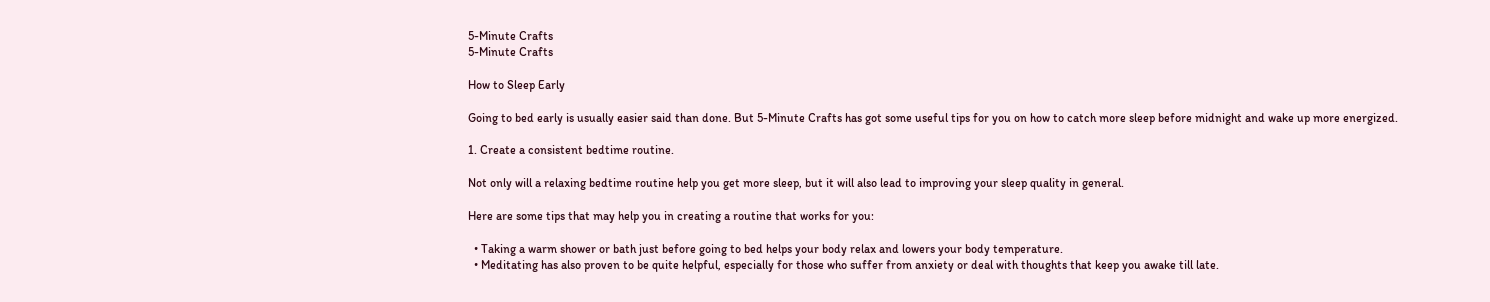5-Minute Crafts
5-Minute Crafts

How to Sleep Early

Going to bed early is usually easier said than done. But 5-Minute Crafts has got some useful tips for you on how to catch more sleep before midnight and wake up more energized.

1. Create a consistent bedtime routine.

Not only will a relaxing bedtime routine help you get more sleep, but it will also lead to improving your sleep quality in general.

Here are some tips that may help you in creating a routine that works for you:

  • Taking a warm shower or bath just before going to bed helps your body relax and lowers your body temperature.
  • Meditating has also proven to be quite helpful, especially for those who suffer from anxiety or deal with thoughts that keep you awake till late.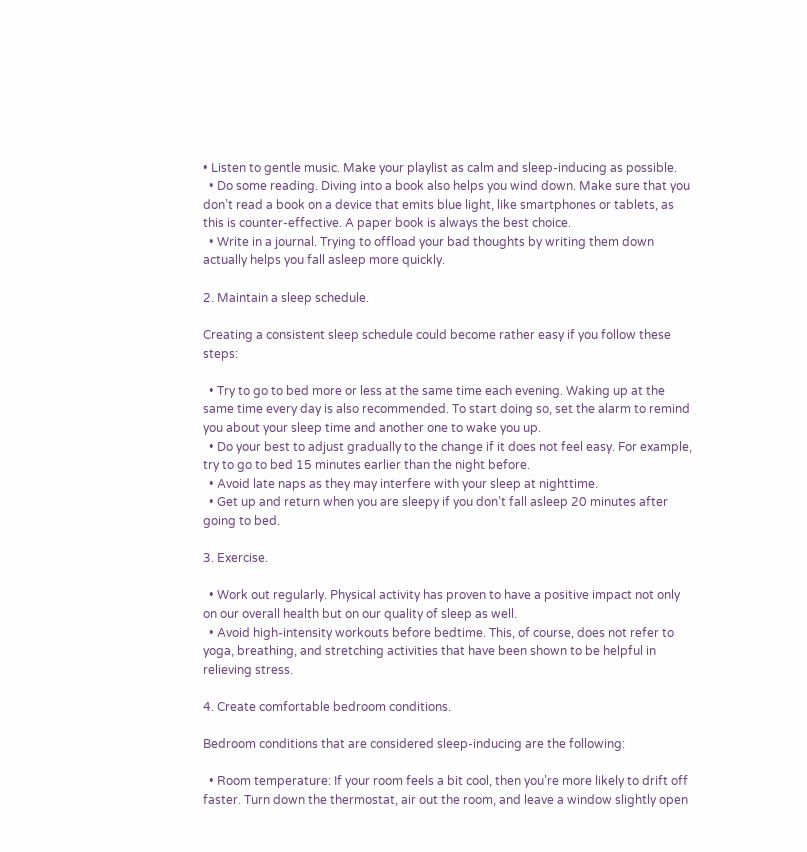• Listen to gentle music. Make your playlist as calm and sleep-inducing as possible.
  • Do some reading. Diving into a book also helps you wind down. Make sure that you don’t read a book on a device that emits blue light, like smartphones or tablets, as this is counter-effective. A paper book is always the best choice.
  • Write in a journal. Trying to offload your bad thoughts by writing them down actually helps you fall asleep more quickly.

2. Maintain a sleep schedule.

Creating a consistent sleep schedule could become rather easy if you follow these steps:

  • Try to go to bed more or less at the same time each evening. Waking up at the same time every day is also recommended. To start doing so, set the alarm to remind you about your sleep time and another one to wake you up.
  • Do your best to adjust gradually to the change if it does not feel easy. For example, try to go to bed 15 minutes earlier than the night before.
  • Avoid late naps as they may interfere with your sleep at nighttime.
  • Get up and return when you are sleepy if you don’t fall asleep 20 minutes after going to bed.

3. Exercise.

  • Work out regularly. Physical activity has proven to have a positive impact not only on our overall health but on our quality of sleep as well.
  • Avoid high-intensity workouts before bedtime. This, of course, does not refer to yoga, breathing, and stretching activities that have been shown to be helpful in relieving stress.

4. Create comfortable bedroom conditions.

Bedroom conditions that are considered sleep-inducing are the following:

  • Room temperature: If your room feels a bit cool, then you’re more likely to drift off faster. Turn down the thermostat, air out the room, and leave a window slightly open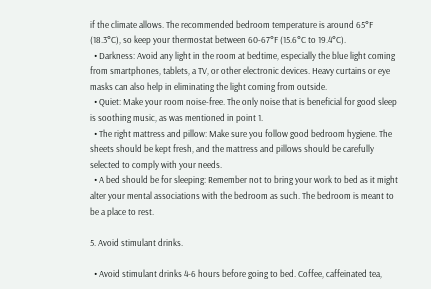if the climate allows. The recommended bedroom temperature is around 65°F (18.3°C), so keep your thermostat between 60-67°F (15.6°C to 19.4°C).
  • Darkness: Avoid any light in the room at bedtime, especially the blue light coming from smartphones, tablets, a TV, or other electronic devices. Heavy curtains or eye masks can also help in eliminating the light coming from outside.
  • Quiet: Make your room noise-free. The only noise that is beneficial for good sleep is soothing music, as was mentioned in point 1.
  • The right mattress and pillow: Make sure you follow good bedroom hygiene. The sheets should be kept fresh, and the mattress and pillows should be carefully selected to comply with your needs.
  • A bed should be for sleeping: Remember not to bring your work to bed as it might alter your mental associations with the bedroom as such. The bedroom is meant to be a place to rest.

5. Avoid stimulant drinks.

  • Avoid stimulant drinks 4-6 hours before going to bed. Coffee, caffeinated tea,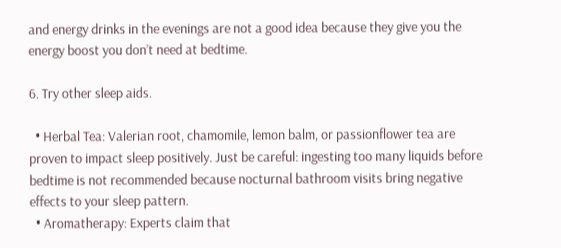and energy drinks in the evenings are not a good idea because they give you the energy boost you don’t need at bedtime.

6. Try other sleep aids.

  • Herbal Tea: Valerian root, chamomile, lemon balm, or passionflower tea are proven to impact sleep positively. Just be careful: ingesting too many liquids before bedtime is not recommended because nocturnal bathroom visits bring negative effects to your sleep pattern.
  • Aromatherapy: Experts claim that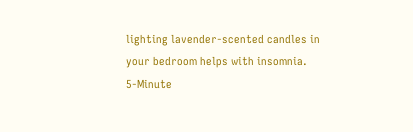lighting lavender-scented candles in your bedroom helps with insomnia.
5-Minute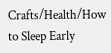Crafts/Health/How to Sleep Early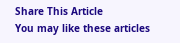Share This Article
You may like these articles